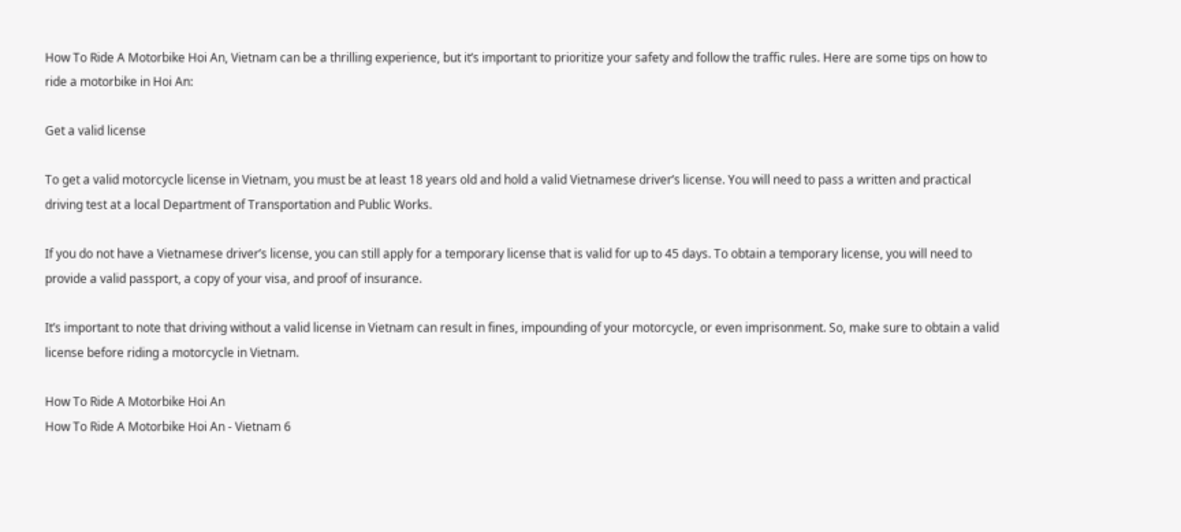How To Ride A Motorbike Hoi An, Vietnam can be a thrilling experience, but it’s important to prioritize your safety and follow the traffic rules. Here are some tips on how to ride a motorbike in Hoi An:

Get a valid license

To get a valid motorcycle license in Vietnam, you must be at least 18 years old and hold a valid Vietnamese driver’s license. You will need to pass a written and practical driving test at a local Department of Transportation and Public Works.

If you do not have a Vietnamese driver’s license, you can still apply for a temporary license that is valid for up to 45 days. To obtain a temporary license, you will need to provide a valid passport, a copy of your visa, and proof of insurance.

It’s important to note that driving without a valid license in Vietnam can result in fines, impounding of your motorcycle, or even imprisonment. So, make sure to obtain a valid license before riding a motorcycle in Vietnam.

How To Ride A Motorbike Hoi An
How To Ride A Motorbike Hoi An - Vietnam 6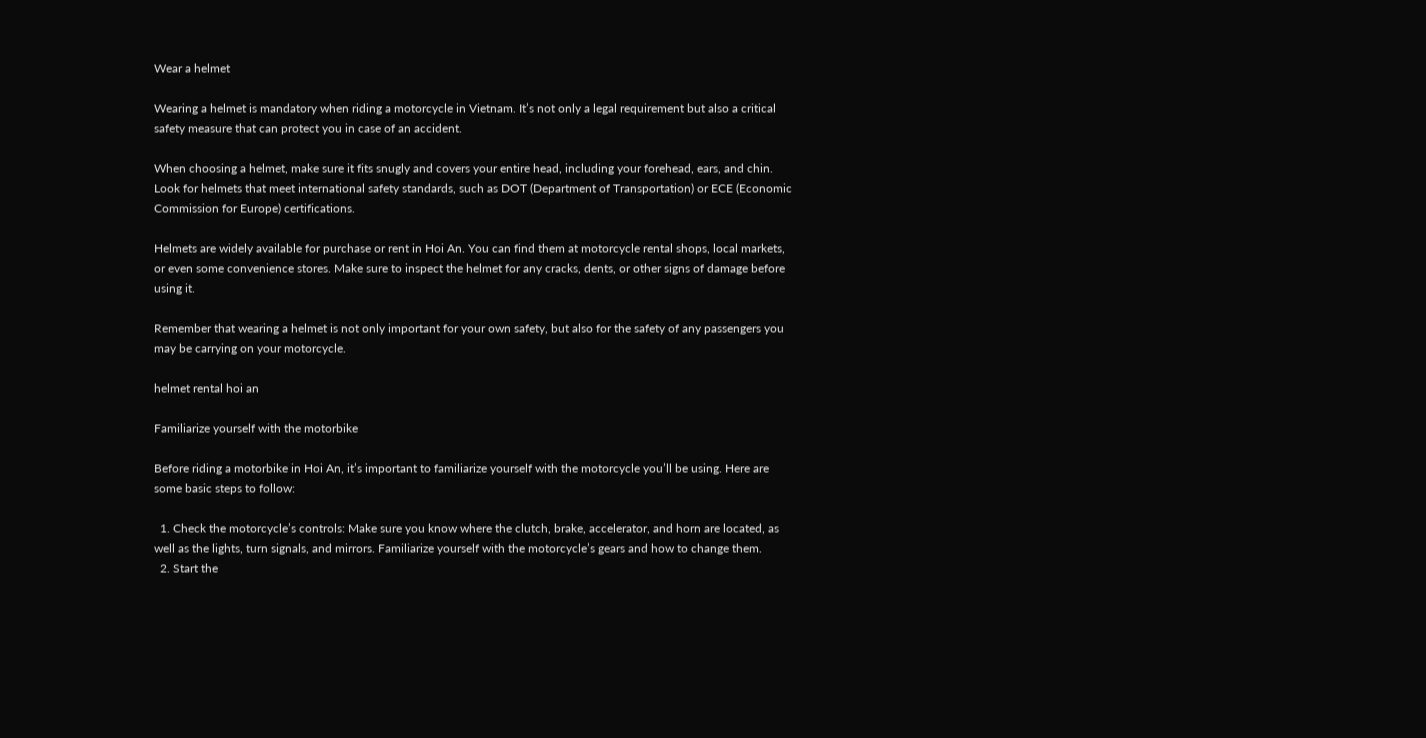Wear a helmet

Wearing a helmet is mandatory when riding a motorcycle in Vietnam. It’s not only a legal requirement but also a critical safety measure that can protect you in case of an accident.

When choosing a helmet, make sure it fits snugly and covers your entire head, including your forehead, ears, and chin. Look for helmets that meet international safety standards, such as DOT (Department of Transportation) or ECE (Economic Commission for Europe) certifications.

Helmets are widely available for purchase or rent in Hoi An. You can find them at motorcycle rental shops, local markets, or even some convenience stores. Make sure to inspect the helmet for any cracks, dents, or other signs of damage before using it.

Remember that wearing a helmet is not only important for your own safety, but also for the safety of any passengers you may be carrying on your motorcycle.

helmet rental hoi an

Familiarize yourself with the motorbike

Before riding a motorbike in Hoi An, it’s important to familiarize yourself with the motorcycle you’ll be using. Here are some basic steps to follow:

  1. Check the motorcycle’s controls: Make sure you know where the clutch, brake, accelerator, and horn are located, as well as the lights, turn signals, and mirrors. Familiarize yourself with the motorcycle’s gears and how to change them.
  2. Start the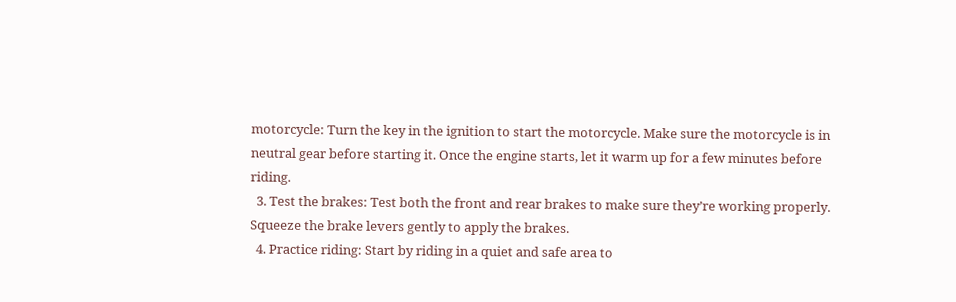motorcycle: Turn the key in the ignition to start the motorcycle. Make sure the motorcycle is in neutral gear before starting it. Once the engine starts, let it warm up for a few minutes before riding.
  3. Test the brakes: Test both the front and rear brakes to make sure they’re working properly. Squeeze the brake levers gently to apply the brakes.
  4. Practice riding: Start by riding in a quiet and safe area to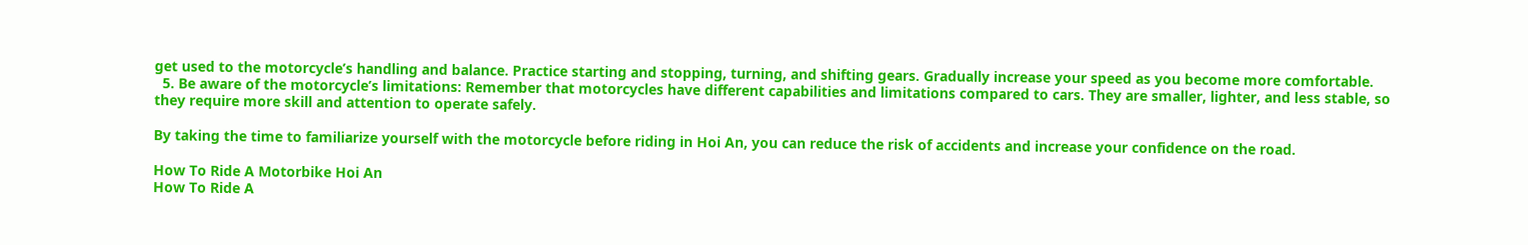get used to the motorcycle’s handling and balance. Practice starting and stopping, turning, and shifting gears. Gradually increase your speed as you become more comfortable.
  5. Be aware of the motorcycle’s limitations: Remember that motorcycles have different capabilities and limitations compared to cars. They are smaller, lighter, and less stable, so they require more skill and attention to operate safely.

By taking the time to familiarize yourself with the motorcycle before riding in Hoi An, you can reduce the risk of accidents and increase your confidence on the road.

How To Ride A Motorbike Hoi An
How To Ride A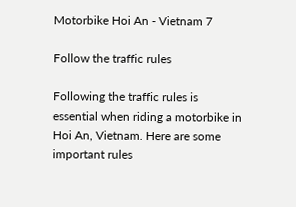Motorbike Hoi An - Vietnam 7

Follow the traffic rules

Following the traffic rules is essential when riding a motorbike in Hoi An, Vietnam. Here are some important rules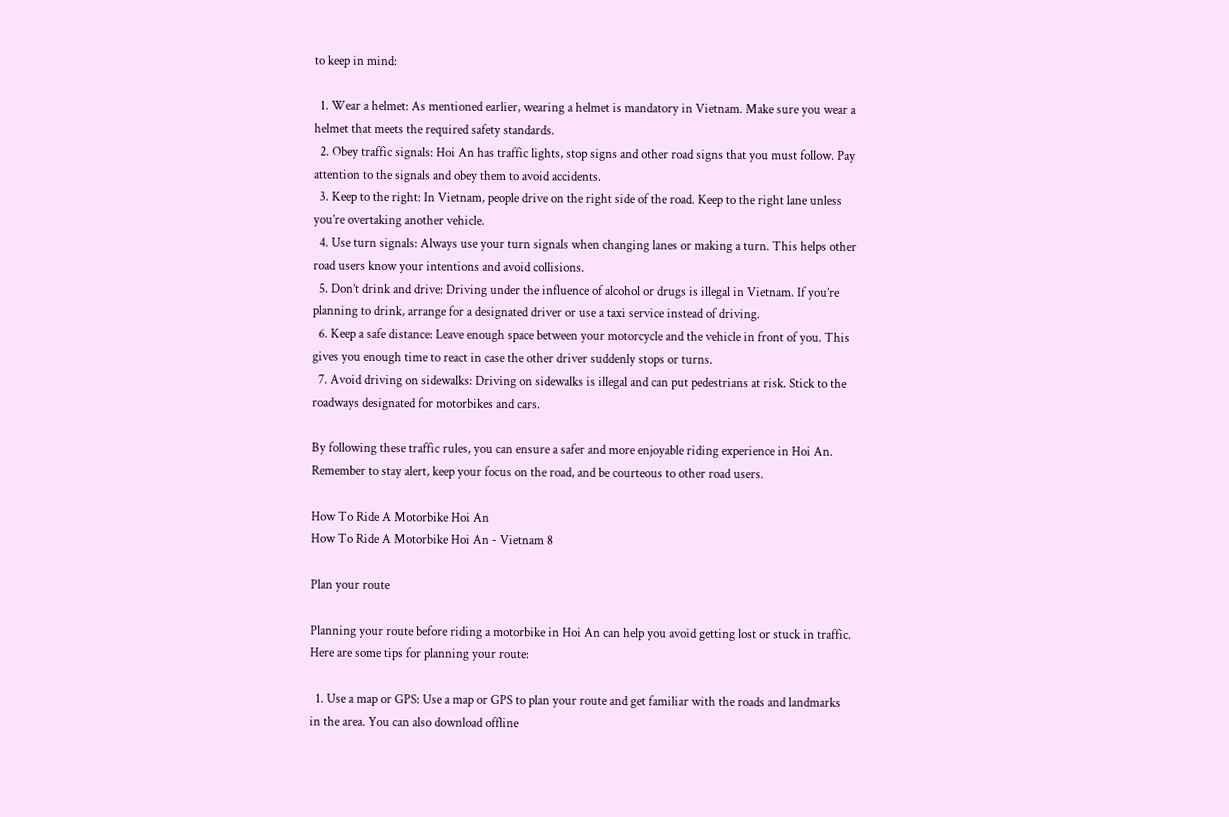to keep in mind:

  1. Wear a helmet: As mentioned earlier, wearing a helmet is mandatory in Vietnam. Make sure you wear a helmet that meets the required safety standards.
  2. Obey traffic signals: Hoi An has traffic lights, stop signs and other road signs that you must follow. Pay attention to the signals and obey them to avoid accidents.
  3. Keep to the right: In Vietnam, people drive on the right side of the road. Keep to the right lane unless you’re overtaking another vehicle.
  4. Use turn signals: Always use your turn signals when changing lanes or making a turn. This helps other road users know your intentions and avoid collisions.
  5. Don’t drink and drive: Driving under the influence of alcohol or drugs is illegal in Vietnam. If you’re planning to drink, arrange for a designated driver or use a taxi service instead of driving.
  6. Keep a safe distance: Leave enough space between your motorcycle and the vehicle in front of you. This gives you enough time to react in case the other driver suddenly stops or turns.
  7. Avoid driving on sidewalks: Driving on sidewalks is illegal and can put pedestrians at risk. Stick to the roadways designated for motorbikes and cars.

By following these traffic rules, you can ensure a safer and more enjoyable riding experience in Hoi An. Remember to stay alert, keep your focus on the road, and be courteous to other road users.

How To Ride A Motorbike Hoi An
How To Ride A Motorbike Hoi An - Vietnam 8

Plan your route

Planning your route before riding a motorbike in Hoi An can help you avoid getting lost or stuck in traffic. Here are some tips for planning your route:

  1. Use a map or GPS: Use a map or GPS to plan your route and get familiar with the roads and landmarks in the area. You can also download offline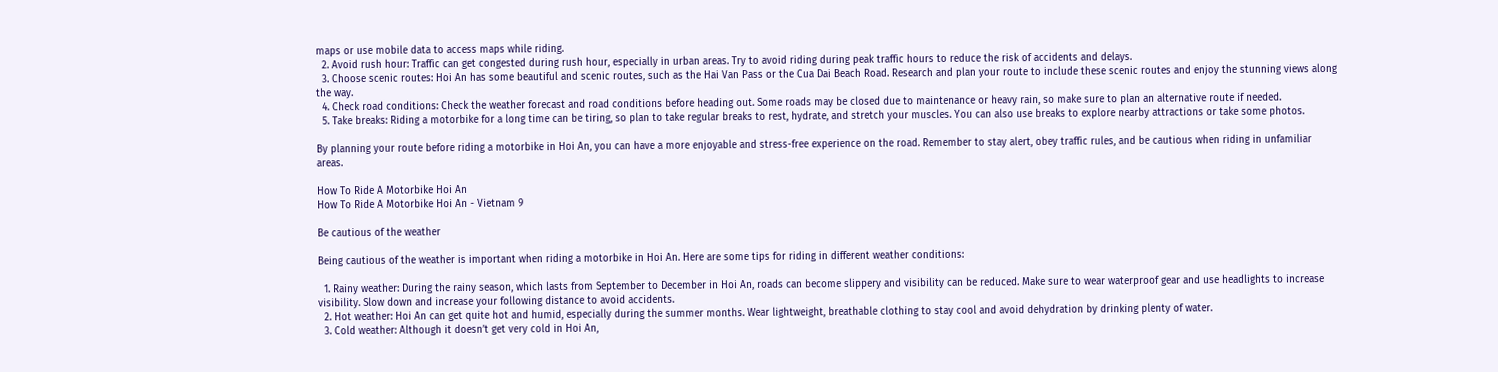maps or use mobile data to access maps while riding.
  2. Avoid rush hour: Traffic can get congested during rush hour, especially in urban areas. Try to avoid riding during peak traffic hours to reduce the risk of accidents and delays.
  3. Choose scenic routes: Hoi An has some beautiful and scenic routes, such as the Hai Van Pass or the Cua Dai Beach Road. Research and plan your route to include these scenic routes and enjoy the stunning views along the way.
  4. Check road conditions: Check the weather forecast and road conditions before heading out. Some roads may be closed due to maintenance or heavy rain, so make sure to plan an alternative route if needed.
  5. Take breaks: Riding a motorbike for a long time can be tiring, so plan to take regular breaks to rest, hydrate, and stretch your muscles. You can also use breaks to explore nearby attractions or take some photos.

By planning your route before riding a motorbike in Hoi An, you can have a more enjoyable and stress-free experience on the road. Remember to stay alert, obey traffic rules, and be cautious when riding in unfamiliar areas.

How To Ride A Motorbike Hoi An
How To Ride A Motorbike Hoi An - Vietnam 9

Be cautious of the weather

Being cautious of the weather is important when riding a motorbike in Hoi An. Here are some tips for riding in different weather conditions:

  1. Rainy weather: During the rainy season, which lasts from September to December in Hoi An, roads can become slippery and visibility can be reduced. Make sure to wear waterproof gear and use headlights to increase visibility. Slow down and increase your following distance to avoid accidents.
  2. Hot weather: Hoi An can get quite hot and humid, especially during the summer months. Wear lightweight, breathable clothing to stay cool and avoid dehydration by drinking plenty of water.
  3. Cold weather: Although it doesn’t get very cold in Hoi An,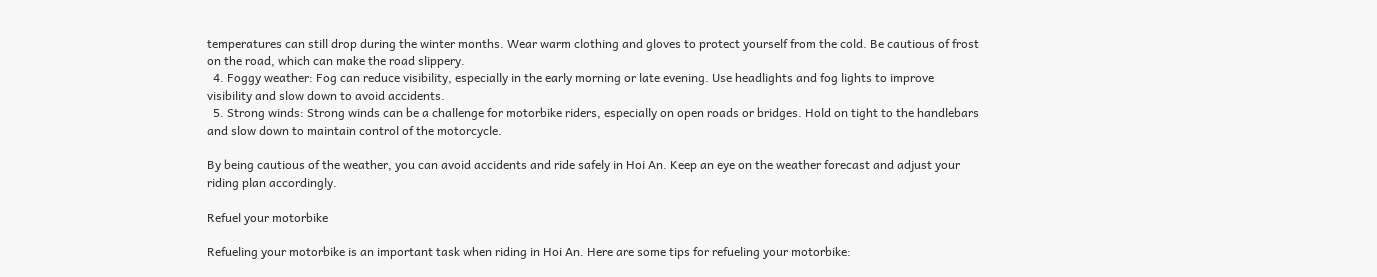temperatures can still drop during the winter months. Wear warm clothing and gloves to protect yourself from the cold. Be cautious of frost on the road, which can make the road slippery.
  4. Foggy weather: Fog can reduce visibility, especially in the early morning or late evening. Use headlights and fog lights to improve visibility and slow down to avoid accidents.
  5. Strong winds: Strong winds can be a challenge for motorbike riders, especially on open roads or bridges. Hold on tight to the handlebars and slow down to maintain control of the motorcycle.

By being cautious of the weather, you can avoid accidents and ride safely in Hoi An. Keep an eye on the weather forecast and adjust your riding plan accordingly.

Refuel your motorbike

Refueling your motorbike is an important task when riding in Hoi An. Here are some tips for refueling your motorbike: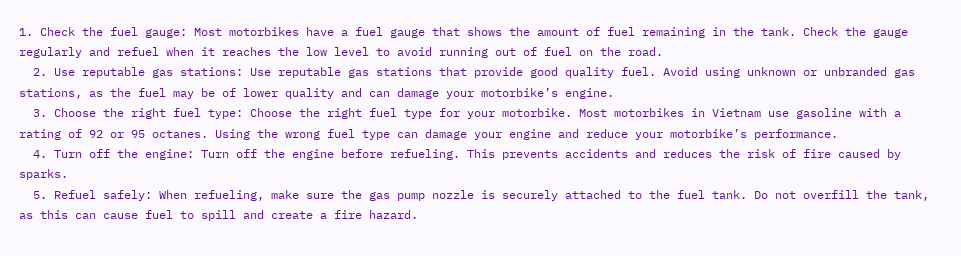1. Check the fuel gauge: Most motorbikes have a fuel gauge that shows the amount of fuel remaining in the tank. Check the gauge regularly and refuel when it reaches the low level to avoid running out of fuel on the road.
  2. Use reputable gas stations: Use reputable gas stations that provide good quality fuel. Avoid using unknown or unbranded gas stations, as the fuel may be of lower quality and can damage your motorbike’s engine.
  3. Choose the right fuel type: Choose the right fuel type for your motorbike. Most motorbikes in Vietnam use gasoline with a rating of 92 or 95 octanes. Using the wrong fuel type can damage your engine and reduce your motorbike’s performance.
  4. Turn off the engine: Turn off the engine before refueling. This prevents accidents and reduces the risk of fire caused by sparks.
  5. Refuel safely: When refueling, make sure the gas pump nozzle is securely attached to the fuel tank. Do not overfill the tank, as this can cause fuel to spill and create a fire hazard.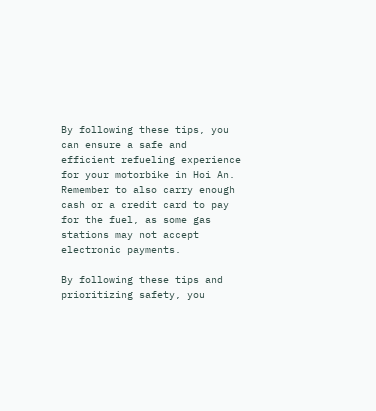By following these tips, you can ensure a safe and efficient refueling experience for your motorbike in Hoi An. Remember to also carry enough cash or a credit card to pay for the fuel, as some gas stations may not accept electronic payments.

By following these tips and prioritizing safety, you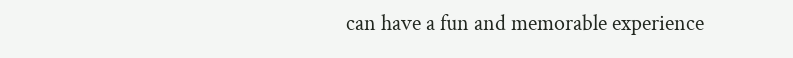can have a fun and memorable experience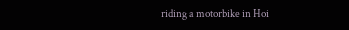riding a motorbike in Hoi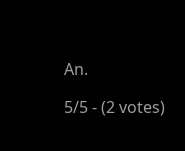An.

5/5 - (2 votes)